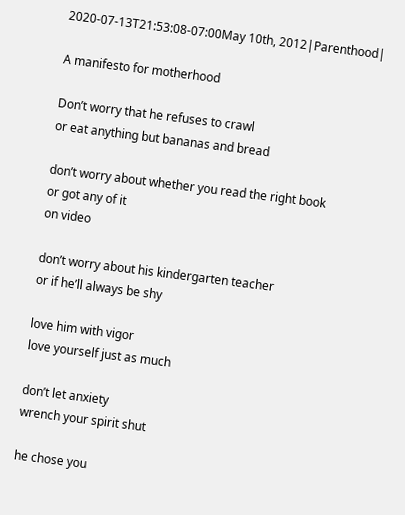2020-07-13T21:53:08-07:00May 10th, 2012|Parenthood|

A manifesto for motherhood

Don’t worry that he refuses to crawl
or eat anything but bananas and bread

don’t worry about whether you read the right book
or got any of it
on video

don’t worry about his kindergarten teacher
or if he’ll always be shy

love him with vigor
love yourself just as much

don’t let anxiety
wrench your spirit shut

he chose you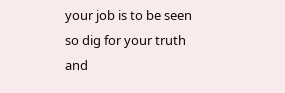your job is to be seen
so dig for your truth
and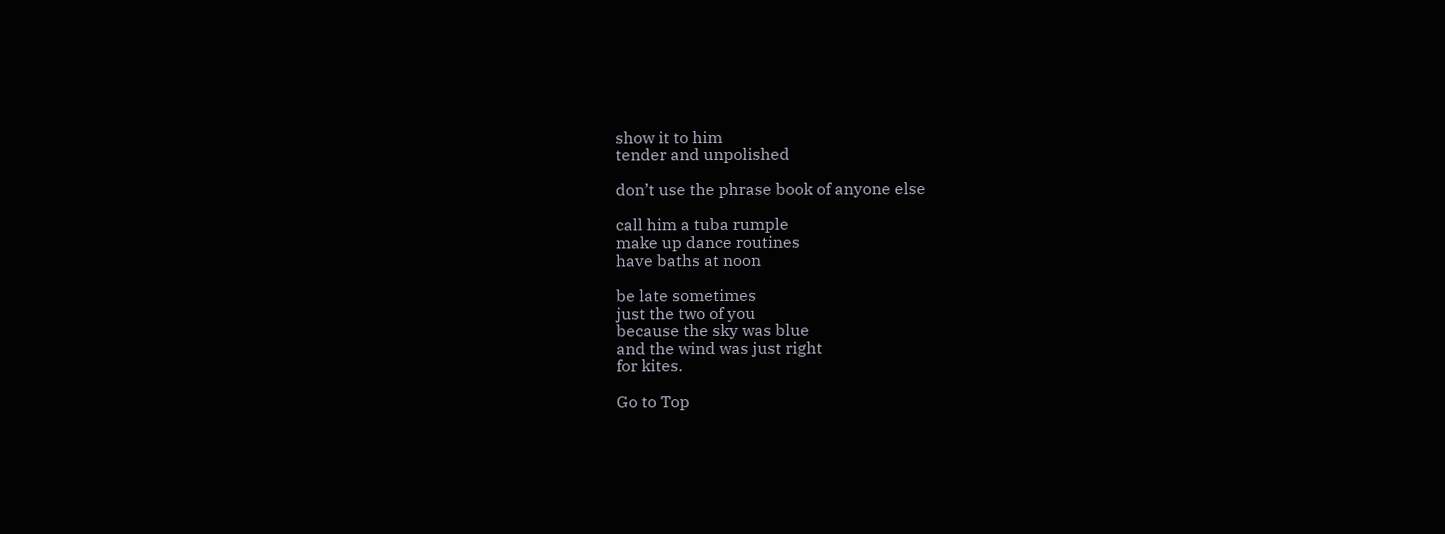show it to him
tender and unpolished

don’t use the phrase book of anyone else

call him a tuba rumple
make up dance routines
have baths at noon

be late sometimes
just the two of you
because the sky was blue
and the wind was just right
for kites.

Go to Top